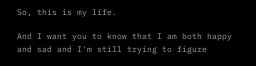So, this is my life.

And I want you to know that I am both happy and sad and I'm still trying to figure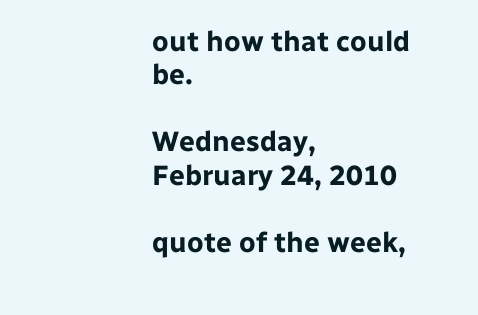out how that could be.

Wednesday, February 24, 2010

quote of the week,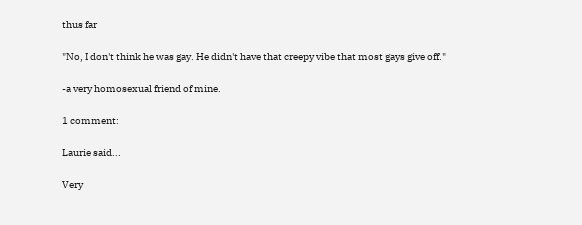thus far

"No, I don't think he was gay. He didn't have that creepy vibe that most gays give off."

-a very homosexual friend of mine.

1 comment:

Laurie said...

Very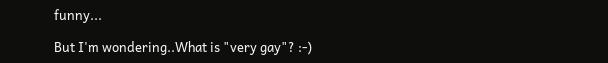funny...

But I'm wondering..What is "very gay"? :-)